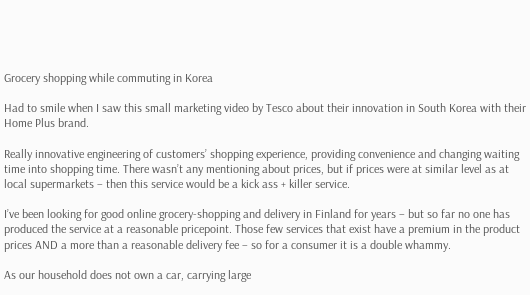Grocery shopping while commuting in Korea

Had to smile when I saw this small marketing video by Tesco about their innovation in South Korea with their Home Plus brand.

Really innovative engineering of customers’ shopping experience, providing convenience and changing waiting time into shopping time. There wasn’t any mentioning about prices, but if prices were at similar level as at local supermarkets – then this service would be a kick ass + killer service.

I’ve been looking for good online grocery-shopping and delivery in Finland for years – but so far no one has produced the service at a reasonable pricepoint. Those few services that exist have a premium in the product prices AND a more than a reasonable delivery fee – so for a consumer it is a double whammy.

As our household does not own a car, carrying large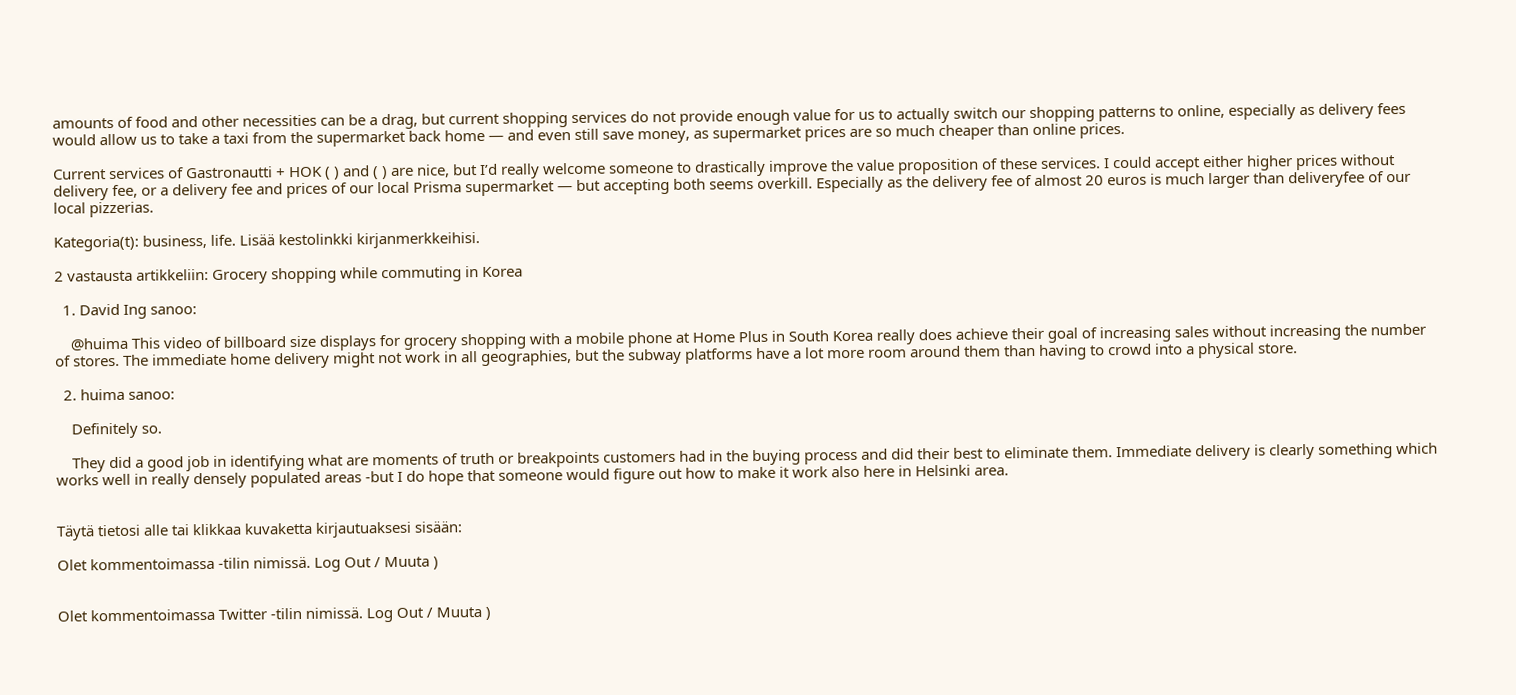amounts of food and other necessities can be a drag, but current shopping services do not provide enough value for us to actually switch our shopping patterns to online, especially as delivery fees would allow us to take a taxi from the supermarket back home — and even still save money, as supermarket prices are so much cheaper than online prices.

Current services of Gastronautti + HOK ( ) and ( ) are nice, but I’d really welcome someone to drastically improve the value proposition of these services. I could accept either higher prices without delivery fee, or a delivery fee and prices of our local Prisma supermarket — but accepting both seems overkill. Especially as the delivery fee of almost 20 euros is much larger than deliveryfee of our local pizzerias.

Kategoria(t): business, life. Lisää kestolinkki kirjanmerkkeihisi.

2 vastausta artikkeliin: Grocery shopping while commuting in Korea

  1. David Ing sanoo:

    @huima This video of billboard size displays for grocery shopping with a mobile phone at Home Plus in South Korea really does achieve their goal of increasing sales without increasing the number of stores. The immediate home delivery might not work in all geographies, but the subway platforms have a lot more room around them than having to crowd into a physical store.

  2. huima sanoo:

    Definitely so.

    They did a good job in identifying what are moments of truth or breakpoints customers had in the buying process and did their best to eliminate them. Immediate delivery is clearly something which works well in really densely populated areas -but I do hope that someone would figure out how to make it work also here in Helsinki area.


Täytä tietosi alle tai klikkaa kuvaketta kirjautuaksesi sisään:

Olet kommentoimassa -tilin nimissä. Log Out / Muuta )


Olet kommentoimassa Twitter -tilin nimissä. Log Out / Muuta )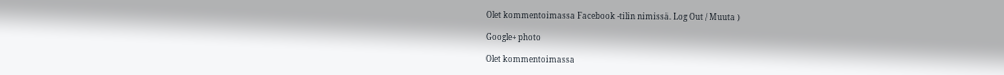Olet kommentoimassa Facebook -tilin nimissä. Log Out / Muuta )

Google+ photo

Olet kommentoimassa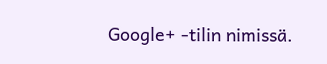Google+ -tilin nimissä.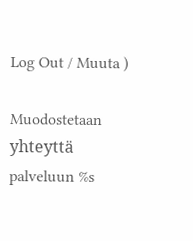Log Out / Muuta )

Muodostetaan yhteyttä palveluun %s